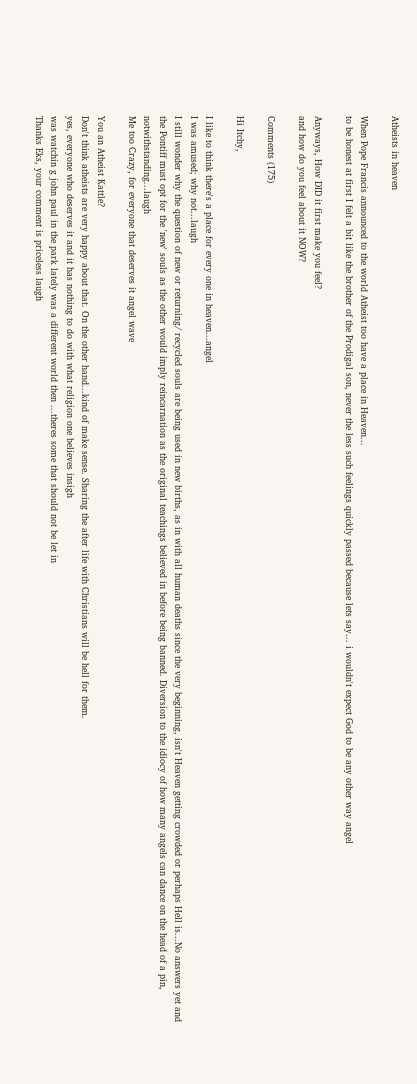Atheists in heaven

When Pope Francis announced to the world Atheist too have a place in Heaven...
to be honest at first I felt a bit like the brother of the Prodigal son, never the less such feelings quickly passed because lets say... i wouldn't expect God to be any other way angel

Anyways, How DID it first make you feel?
and how do you feel about it NOW?

Comments (175)

Hi Itchy,

I like to think there's a place for every one in heaven...angel
I was amused; why not...laugh
I still wonder why the question of new or returning/ recycled souls are being used in new births, as in with all human deaths since the very beginning, isn't Heaven getting crowded or perhaps Hell is...No answers yet and the Pontiff must opt for the 'new' souls as the other would imply reincarnation as the original teachings believed in before being banned. Diversion to the idiocy of how many angels can dance on the head of a pin, notwithstanding...laugh
Me too Crazy, for everyone that deserves it angel wave

You an Atheist Kattle?
Don't think atheists are very happy about that. On the other hand...kind of make sense. Sharing the after life with Christians will be hell for them.
yes, everyone who deserves it and it has nothing to do with what religion one believes insigh
was watchin g john paul in the park lately was a different world then ...theres some that should not be let in
Thanks Eks, your comment is priceless laugh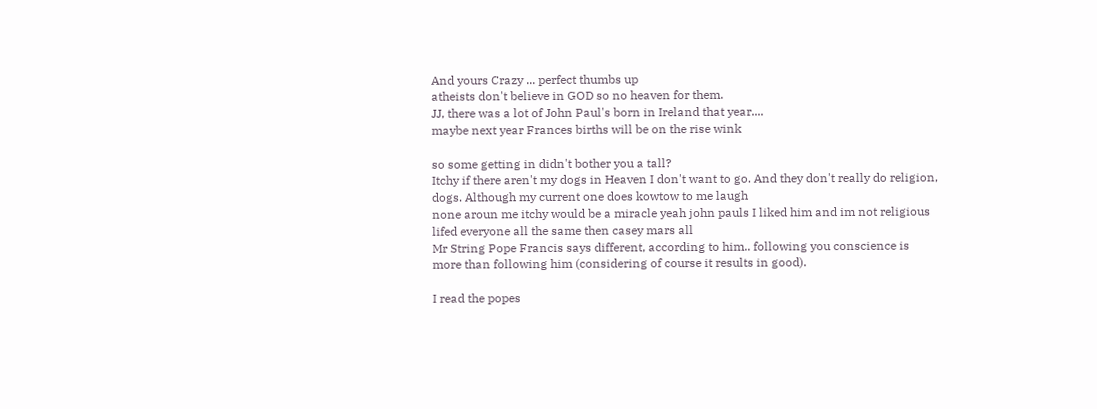And yours Crazy ... perfect thumbs up
atheists don't believe in GOD so no heaven for them.
JJ, there was a lot of John Paul's born in Ireland that year....
maybe next year Frances births will be on the rise wink

so some getting in didn't bother you a tall?
Itchy if there aren't my dogs in Heaven I don't want to go. And they don't really do religion, dogs. Although my current one does kowtow to me laugh
none aroun me itchy would be a miracle yeah john pauls I liked him and im not religious lifed everyone all the same then casey mars all
Mr String Pope Francis says different, according to him.. following you conscience is more than following him (considering of course it results in good).

I read the popes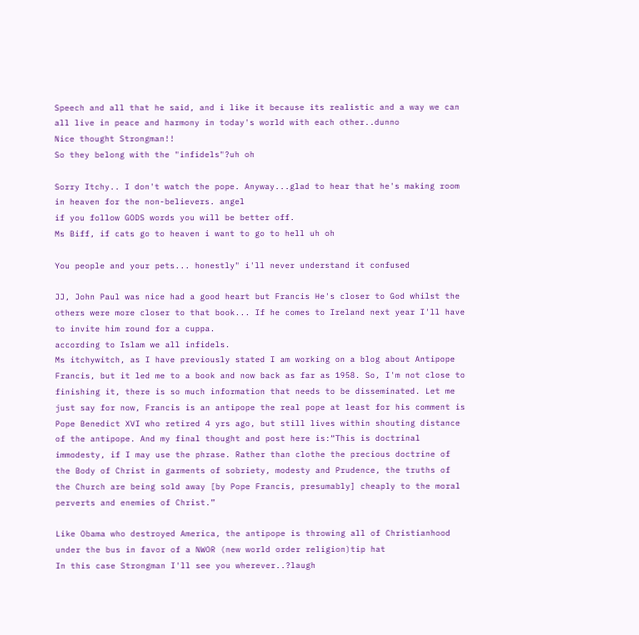Speech and all that he said, and i like it because its realistic and a way we can all live in peace and harmony in today's world with each other..dunno
Nice thought Strongman!!
So they belong with the "infidels"?uh oh

Sorry Itchy.. I don't watch the pope. Anyway...glad to hear that he's making room in heaven for the non-believers. angel
if you follow GODS words you will be better off.
Ms Biff, if cats go to heaven i want to go to hell uh oh

You people and your pets... honestly" i'll never understand it confused

JJ, John Paul was nice had a good heart but Francis He's closer to God whilst the others were more closer to that book... If he comes to Ireland next year I'll have to invite him round for a cuppa.
according to Islam we all infidels.
Ms itchywitch, as I have previously stated I am working on a blog about Antipope Francis, but it led me to a book and now back as far as 1958. So, I'm not close to finishing it, there is so much information that needs to be disseminated. Let me just say for now, Francis is an antipope the real pope at least for his comment is Pope Benedict XVI who retired 4 yrs ago, but still lives within shouting distance of the antipope. And my final thought and post here is:“This is doctrinal immodesty, if I may use the phrase. Rather than clothe the precious doctrine of the Body of Christ in garments of sobriety, modesty and Prudence, the truths of the Church are being sold away [by Pope Francis, presumably] cheaply to the moral perverts and enemies of Christ.”

Like Obama who destroyed America, the antipope is throwing all of Christianhood under the bus in favor of a NWOR (new world order religion)tip hat
In this case Strongman I'll see you wherever..?laugh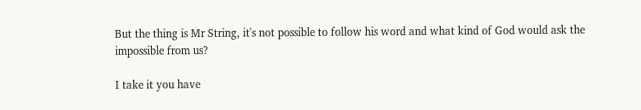But the thing is Mr String, it's not possible to follow his word and what kind of God would ask the impossible from us?

I take it you have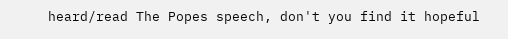heard/read The Popes speech, don't you find it hopeful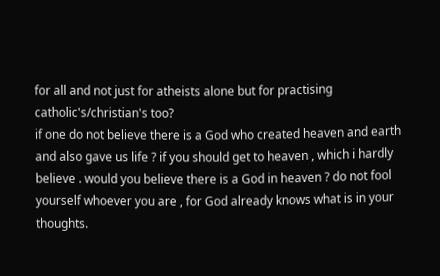for all and not just for atheists alone but for practising catholic's/christian's too?
if one do not believe there is a God who created heaven and earth and also gave us life ? if you should get to heaven , which i hardly believe . would you believe there is a God in heaven ? do not fool yourself whoever you are , for God already knows what is in your thoughts.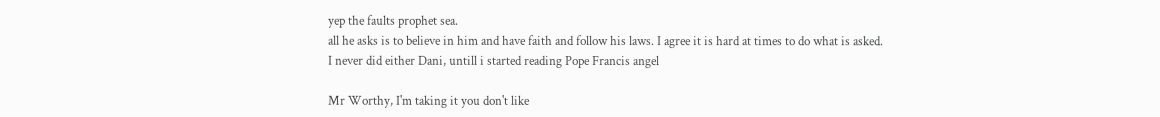yep the faults prophet sea.
all he asks is to believe in him and have faith and follow his laws. I agree it is hard at times to do what is asked.
I never did either Dani, untill i started reading Pope Francis angel

Mr Worthy, I'm taking it you don't like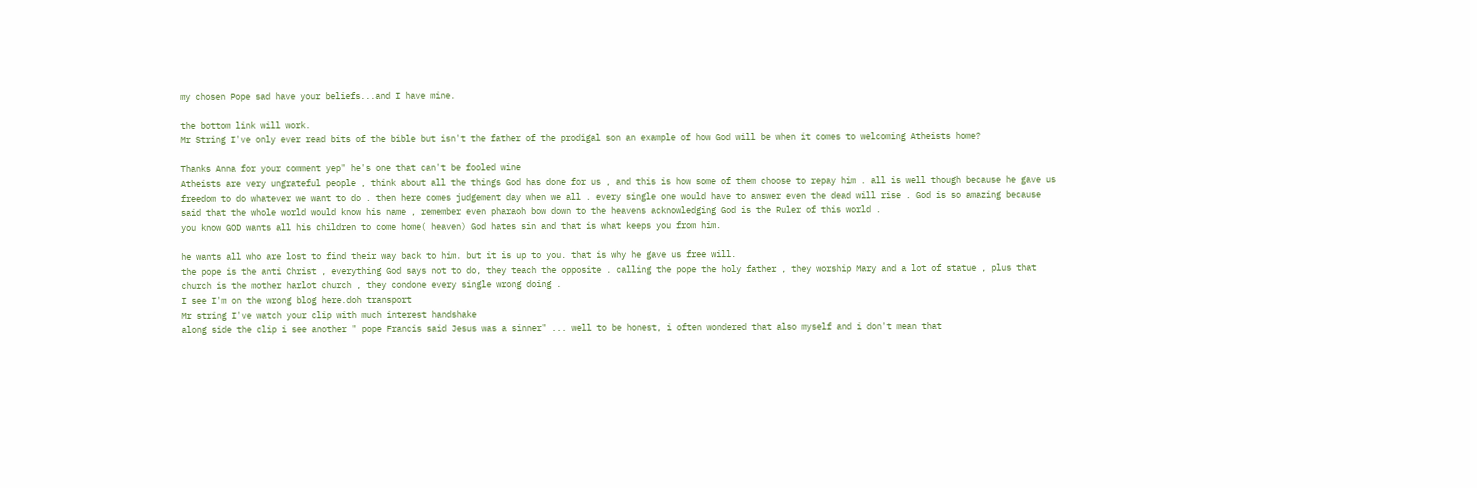my chosen Pope sad have your beliefs...and I have mine.

the bottom link will work.
Mr String I've only ever read bits of the bible but isn't the father of the prodigal son an example of how God will be when it comes to welcoming Atheists home?

Thanks Anna for your comment yep" he's one that can't be fooled wine
Atheists are very ungrateful people , think about all the things God has done for us , and this is how some of them choose to repay him . all is well though because he gave us freedom to do whatever we want to do . then here comes judgement day when we all . every single one would have to answer even the dead will rise . God is so amazing because said that the whole world would know his name , remember even pharaoh bow down to the heavens acknowledging God is the Ruler of this world .
you know GOD wants all his children to come home( heaven) God hates sin and that is what keeps you from him.

he wants all who are lost to find their way back to him. but it is up to you. that is why he gave us free will.
the pope is the anti Christ , everything God says not to do, they teach the opposite . calling the pope the holy father , they worship Mary and a lot of statue , plus that church is the mother harlot church , they condone every single wrong doing .
I see I'm on the wrong blog here.doh transport
Mr string I've watch your clip with much interest handshake
along side the clip i see another " pope Francis said Jesus was a sinner" ... well to be honest, i often wondered that also myself and i don't mean that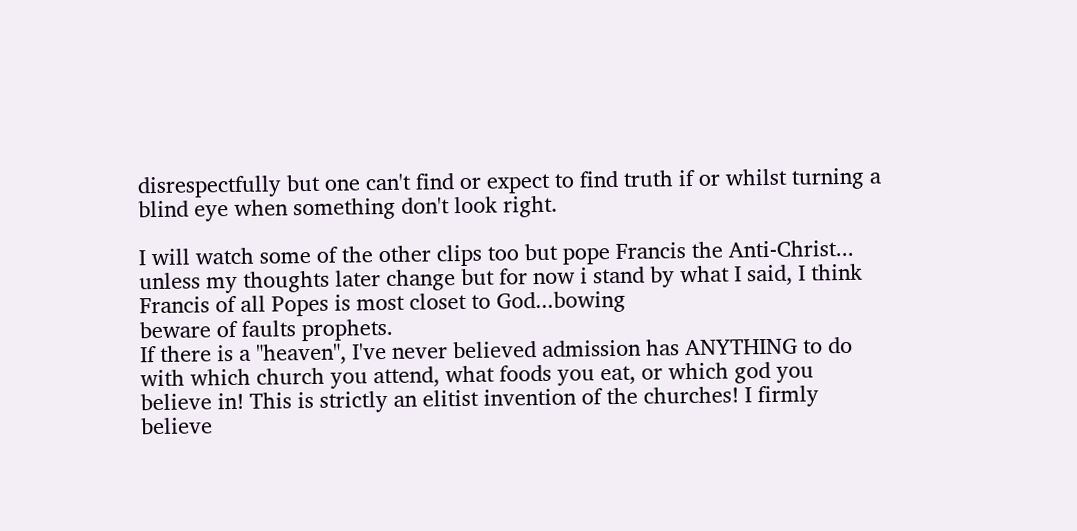disrespectfully but one can't find or expect to find truth if or whilst turning a blind eye when something don't look right.

I will watch some of the other clips too but pope Francis the Anti-Christ...
unless my thoughts later change but for now i stand by what I said, I think Francis of all Popes is most closet to God...bowing
beware of faults prophets.
If there is a "heaven", I've never believed admission has ANYTHING to do with which church you attend, what foods you eat, or which god you believe in! This is strictly an elitist invention of the churches! I firmly believe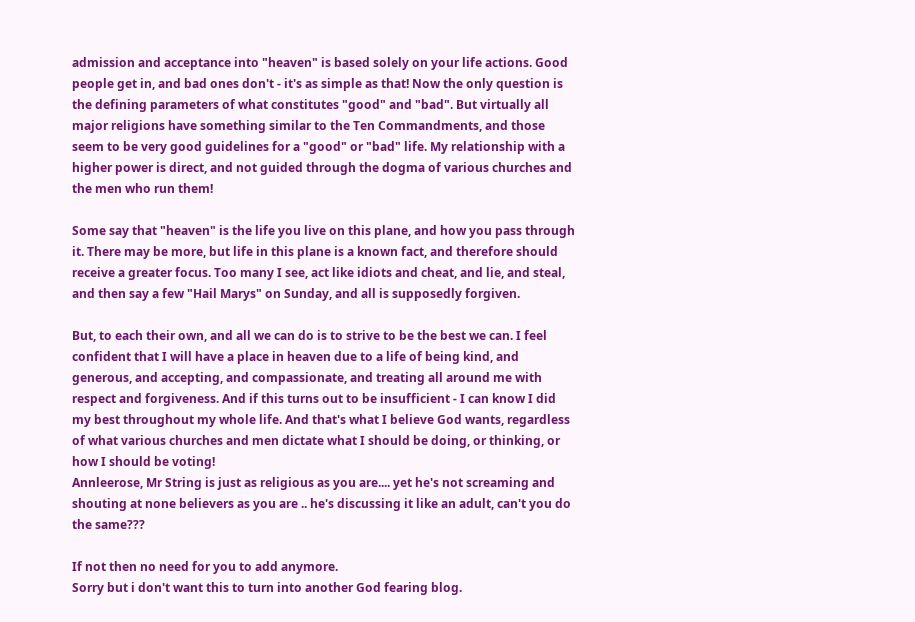admission and acceptance into "heaven" is based solely on your life actions. Good people get in, and bad ones don't - it's as simple as that! Now the only question is the defining parameters of what constitutes "good" and "bad". But virtually all major religions have something similar to the Ten Commandments, and those seem to be very good guidelines for a "good" or "bad" life. My relationship with a higher power is direct, and not guided through the dogma of various churches and the men who run them!

Some say that "heaven" is the life you live on this plane, and how you pass through it. There may be more, but life in this plane is a known fact, and therefore should receive a greater focus. Too many I see, act like idiots and cheat, and lie, and steal, and then say a few "Hail Marys" on Sunday, and all is supposedly forgiven.

But, to each their own, and all we can do is to strive to be the best we can. I feel confident that I will have a place in heaven due to a life of being kind, and generous, and accepting, and compassionate, and treating all around me with respect and forgiveness. And if this turns out to be insufficient - I can know I did my best throughout my whole life. And that's what I believe God wants, regardless of what various churches and men dictate what I should be doing, or thinking, or how I should be voting!
Annleerose, Mr String is just as religious as you are.... yet he's not screaming and shouting at none believers as you are .. he's discussing it like an adult, can't you do the same???

If not then no need for you to add anymore.
Sorry but i don't want this to turn into another God fearing blog.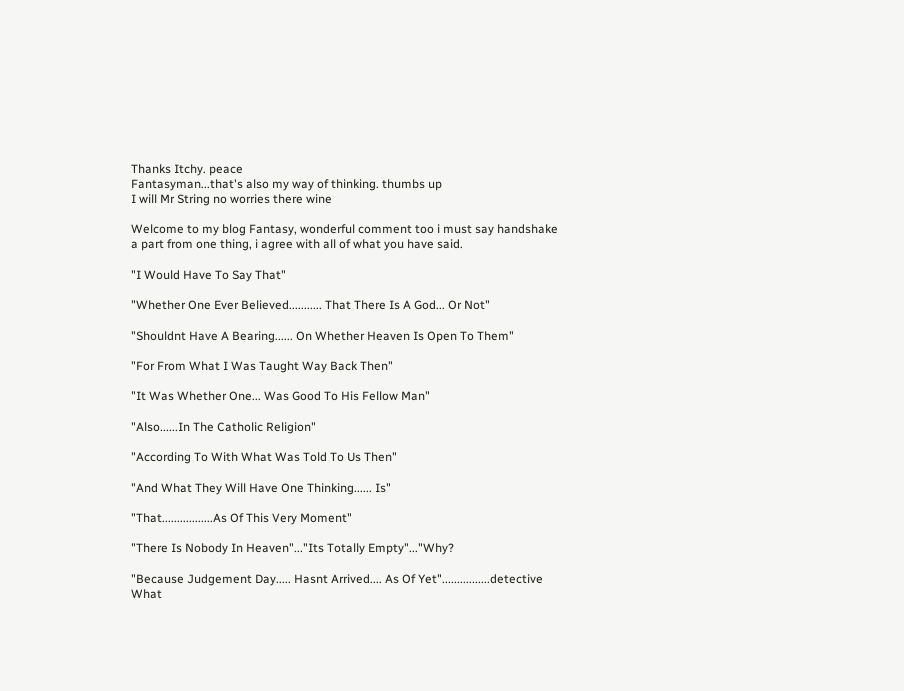Thanks Itchy. peace
Fantasyman...that's also my way of thinking. thumbs up
I will Mr String no worries there wine

Welcome to my blog Fantasy, wonderful comment too i must say handshake
a part from one thing, i agree with all of what you have said.

"I Would Have To Say That"

"Whether One Ever Believed........... That There Is A God... Or Not"

"Shouldnt Have A Bearing...... On Whether Heaven Is Open To Them"

"For From What I Was Taught Way Back Then"

"It Was Whether One... Was Good To His Fellow Man"

"Also......In The Catholic Religion"

"According To With What Was Told To Us Then"

"And What They Will Have One Thinking...... Is"

"That.................As Of This Very Moment"

"There Is Nobody In Heaven"..."Its Totally Empty"..."Why?

"Because Judgement Day..... Hasnt Arrived.... As Of Yet"................detective
What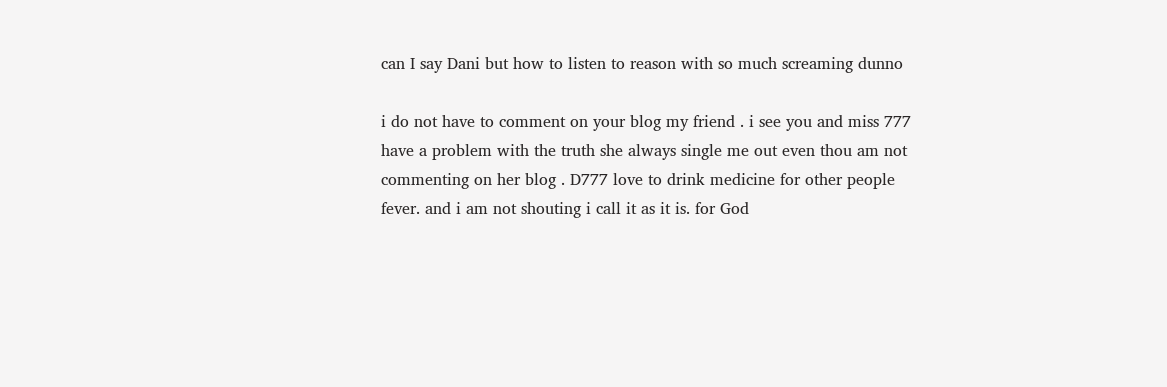can I say Dani but how to listen to reason with so much screaming dunno

i do not have to comment on your blog my friend . i see you and miss 777 have a problem with the truth she always single me out even thou am not commenting on her blog . D777 love to drink medicine for other people fever. and i am not shouting i call it as it is. for God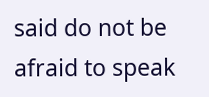said do not be afraid to speak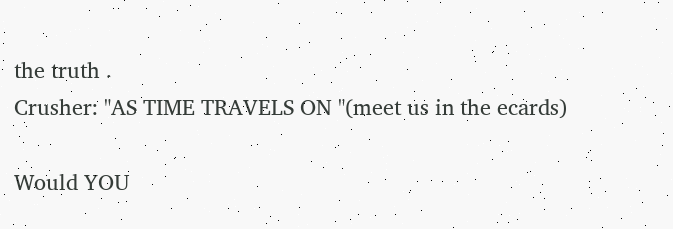the truth .
Crusher: "AS TIME TRAVELS ON "(meet us in the ecards)

Would YOU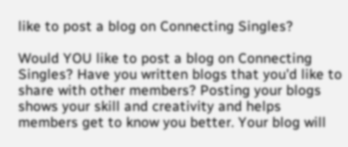like to post a blog on Connecting Singles?

Would YOU like to post a blog on Connecting Singles? Have you written blogs that you'd like to share with other members? Posting your blogs shows your skill and creativity and helps members get to know you better. Your blog will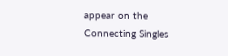appear on the Connecting Singles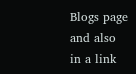Blogs page and also in a link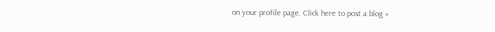on your profile page. Click here to post a blog »